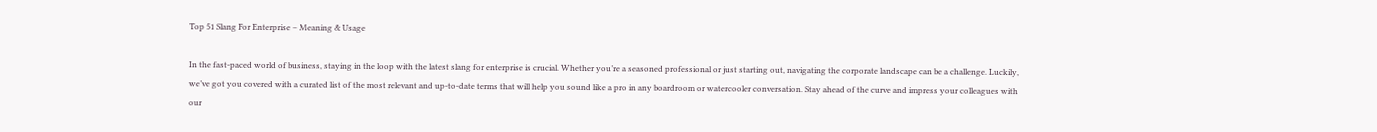Top 51 Slang For Enterprise – Meaning & Usage

In the fast-paced world of business, staying in the loop with the latest slang for enterprise is crucial. Whether you’re a seasoned professional or just starting out, navigating the corporate landscape can be a challenge. Luckily, we’ve got you covered with a curated list of the most relevant and up-to-date terms that will help you sound like a pro in any boardroom or watercooler conversation. Stay ahead of the curve and impress your colleagues with our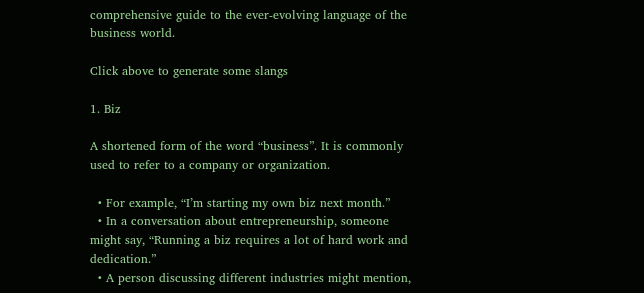comprehensive guide to the ever-evolving language of the business world.

Click above to generate some slangs

1. Biz

A shortened form of the word “business”. It is commonly used to refer to a company or organization.

  • For example, “I’m starting my own biz next month.”
  • In a conversation about entrepreneurship, someone might say, “Running a biz requires a lot of hard work and dedication.”
  • A person discussing different industries might mention,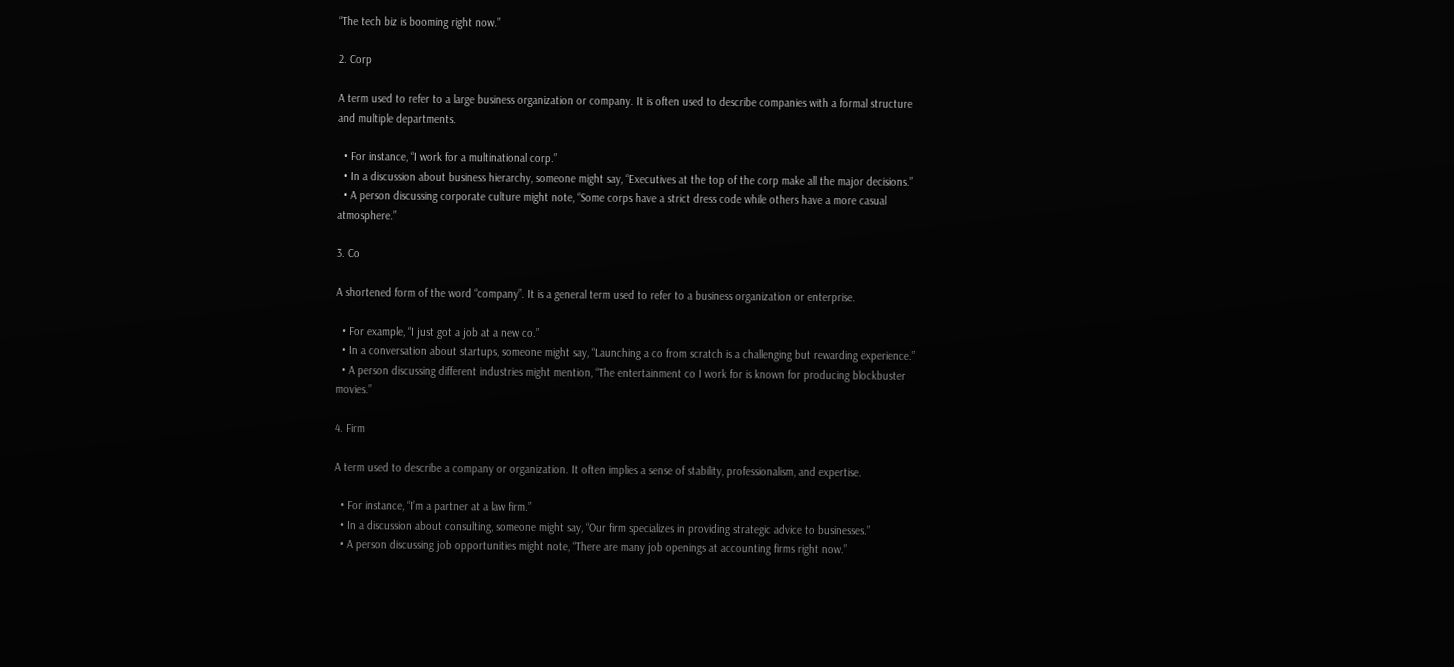“The tech biz is booming right now.”

2. Corp

A term used to refer to a large business organization or company. It is often used to describe companies with a formal structure and multiple departments.

  • For instance, “I work for a multinational corp.”
  • In a discussion about business hierarchy, someone might say, “Executives at the top of the corp make all the major decisions.”
  • A person discussing corporate culture might note, “Some corps have a strict dress code while others have a more casual atmosphere.”

3. Co

A shortened form of the word “company”. It is a general term used to refer to a business organization or enterprise.

  • For example, “I just got a job at a new co.”
  • In a conversation about startups, someone might say, “Launching a co from scratch is a challenging but rewarding experience.”
  • A person discussing different industries might mention, “The entertainment co I work for is known for producing blockbuster movies.”

4. Firm

A term used to describe a company or organization. It often implies a sense of stability, professionalism, and expertise.

  • For instance, “I’m a partner at a law firm.”
  • In a discussion about consulting, someone might say, “Our firm specializes in providing strategic advice to businesses.”
  • A person discussing job opportunities might note, “There are many job openings at accounting firms right now.”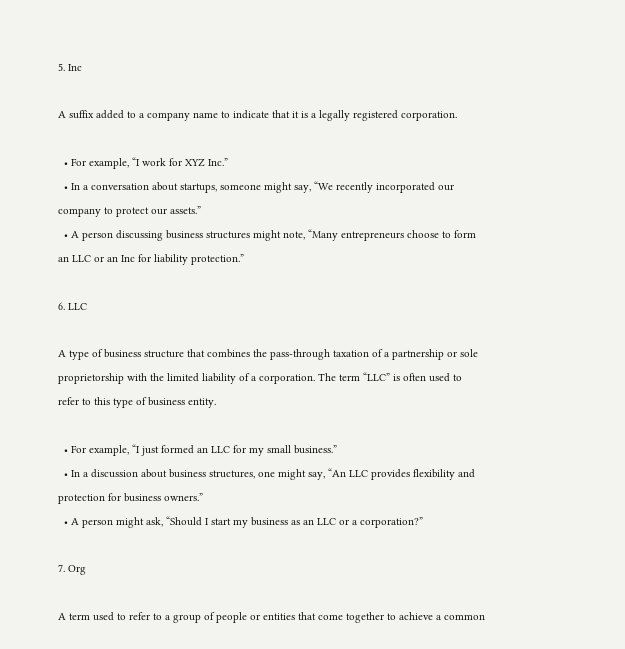5. Inc

A suffix added to a company name to indicate that it is a legally registered corporation.

  • For example, “I work for XYZ Inc.”
  • In a conversation about startups, someone might say, “We recently incorporated our company to protect our assets.”
  • A person discussing business structures might note, “Many entrepreneurs choose to form an LLC or an Inc for liability protection.”

6. LLC

A type of business structure that combines the pass-through taxation of a partnership or sole proprietorship with the limited liability of a corporation. The term “LLC” is often used to refer to this type of business entity.

  • For example, “I just formed an LLC for my small business.”
  • In a discussion about business structures, one might say, “An LLC provides flexibility and protection for business owners.”
  • A person might ask, “Should I start my business as an LLC or a corporation?”

7. Org

A term used to refer to a group of people or entities that come together to achieve a common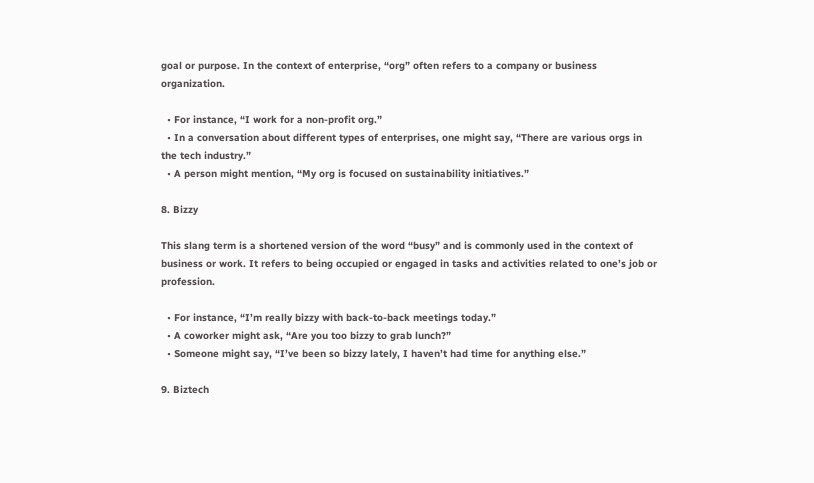goal or purpose. In the context of enterprise, “org” often refers to a company or business organization.

  • For instance, “I work for a non-profit org.”
  • In a conversation about different types of enterprises, one might say, “There are various orgs in the tech industry.”
  • A person might mention, “My org is focused on sustainability initiatives.”

8. Bizzy

This slang term is a shortened version of the word “busy” and is commonly used in the context of business or work. It refers to being occupied or engaged in tasks and activities related to one’s job or profession.

  • For instance, “I’m really bizzy with back-to-back meetings today.”
  • A coworker might ask, “Are you too bizzy to grab lunch?”
  • Someone might say, “I’ve been so bizzy lately, I haven’t had time for anything else.”

9. Biztech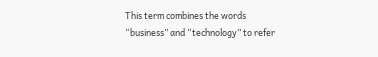This term combines the words “business” and “technology” to refer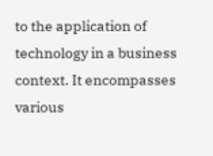to the application of technology in a business context. It encompasses various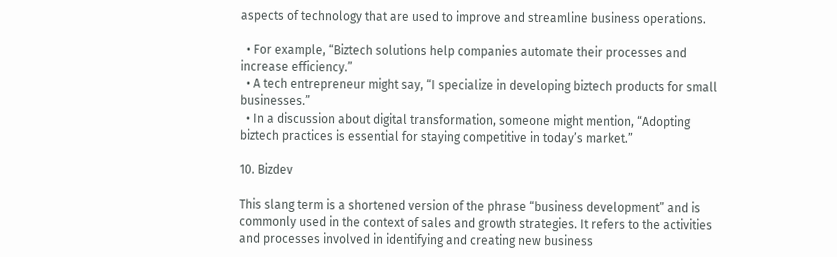aspects of technology that are used to improve and streamline business operations.

  • For example, “Biztech solutions help companies automate their processes and increase efficiency.”
  • A tech entrepreneur might say, “I specialize in developing biztech products for small businesses.”
  • In a discussion about digital transformation, someone might mention, “Adopting biztech practices is essential for staying competitive in today’s market.”

10. Bizdev

This slang term is a shortened version of the phrase “business development” and is commonly used in the context of sales and growth strategies. It refers to the activities and processes involved in identifying and creating new business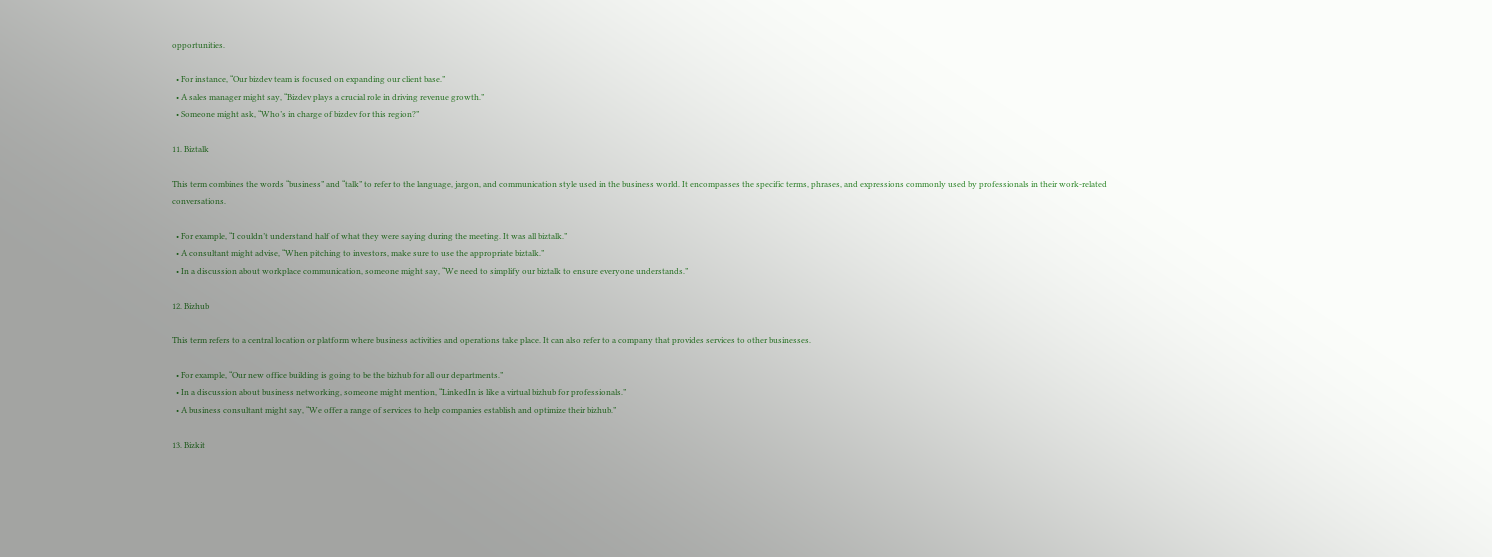opportunities.

  • For instance, “Our bizdev team is focused on expanding our client base.”
  • A sales manager might say, “Bizdev plays a crucial role in driving revenue growth.”
  • Someone might ask, “Who’s in charge of bizdev for this region?”

11. Biztalk

This term combines the words “business” and “talk” to refer to the language, jargon, and communication style used in the business world. It encompasses the specific terms, phrases, and expressions commonly used by professionals in their work-related conversations.

  • For example, “I couldn’t understand half of what they were saying during the meeting. It was all biztalk.”
  • A consultant might advise, “When pitching to investors, make sure to use the appropriate biztalk.”
  • In a discussion about workplace communication, someone might say, “We need to simplify our biztalk to ensure everyone understands.”

12. Bizhub

This term refers to a central location or platform where business activities and operations take place. It can also refer to a company that provides services to other businesses.

  • For example, “Our new office building is going to be the bizhub for all our departments.”
  • In a discussion about business networking, someone might mention, “LinkedIn is like a virtual bizhub for professionals.”
  • A business consultant might say, “We offer a range of services to help companies establish and optimize their bizhub.”

13. Bizkit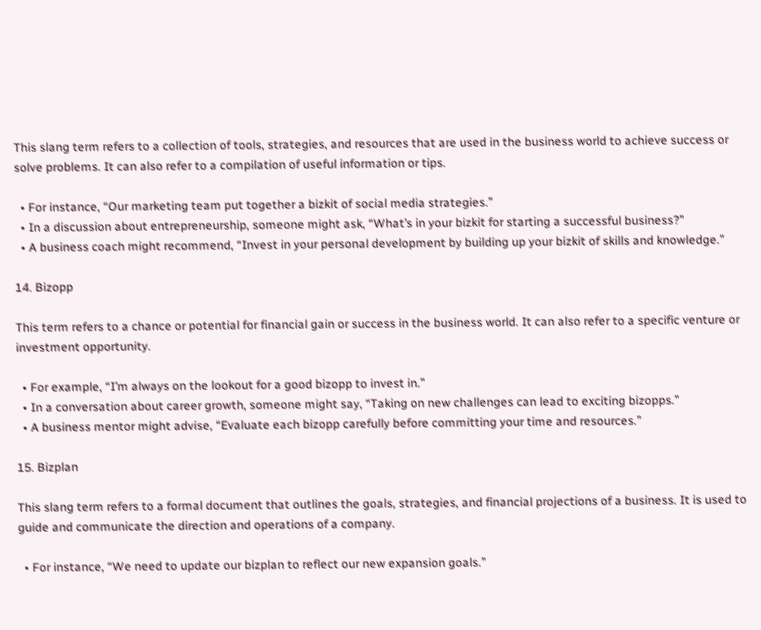This slang term refers to a collection of tools, strategies, and resources that are used in the business world to achieve success or solve problems. It can also refer to a compilation of useful information or tips.

  • For instance, “Our marketing team put together a bizkit of social media strategies.”
  • In a discussion about entrepreneurship, someone might ask, “What’s in your bizkit for starting a successful business?”
  • A business coach might recommend, “Invest in your personal development by building up your bizkit of skills and knowledge.”

14. Bizopp

This term refers to a chance or potential for financial gain or success in the business world. It can also refer to a specific venture or investment opportunity.

  • For example, “I’m always on the lookout for a good bizopp to invest in.”
  • In a conversation about career growth, someone might say, “Taking on new challenges can lead to exciting bizopps.”
  • A business mentor might advise, “Evaluate each bizopp carefully before committing your time and resources.”

15. Bizplan

This slang term refers to a formal document that outlines the goals, strategies, and financial projections of a business. It is used to guide and communicate the direction and operations of a company.

  • For instance, “We need to update our bizplan to reflect our new expansion goals.”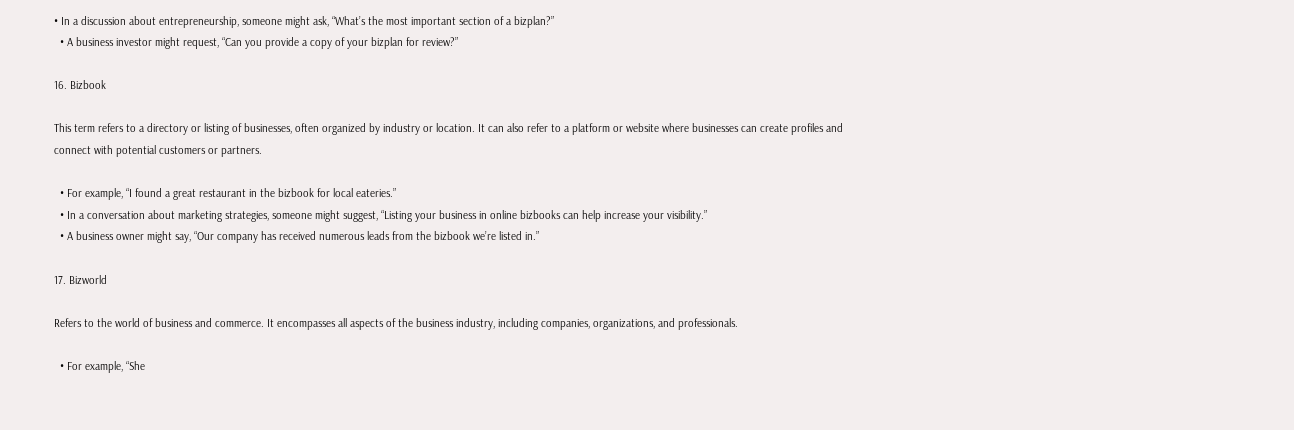• In a discussion about entrepreneurship, someone might ask, “What’s the most important section of a bizplan?”
  • A business investor might request, “Can you provide a copy of your bizplan for review?”

16. Bizbook

This term refers to a directory or listing of businesses, often organized by industry or location. It can also refer to a platform or website where businesses can create profiles and connect with potential customers or partners.

  • For example, “I found a great restaurant in the bizbook for local eateries.”
  • In a conversation about marketing strategies, someone might suggest, “Listing your business in online bizbooks can help increase your visibility.”
  • A business owner might say, “Our company has received numerous leads from the bizbook we’re listed in.”

17. Bizworld

Refers to the world of business and commerce. It encompasses all aspects of the business industry, including companies, organizations, and professionals.

  • For example, “She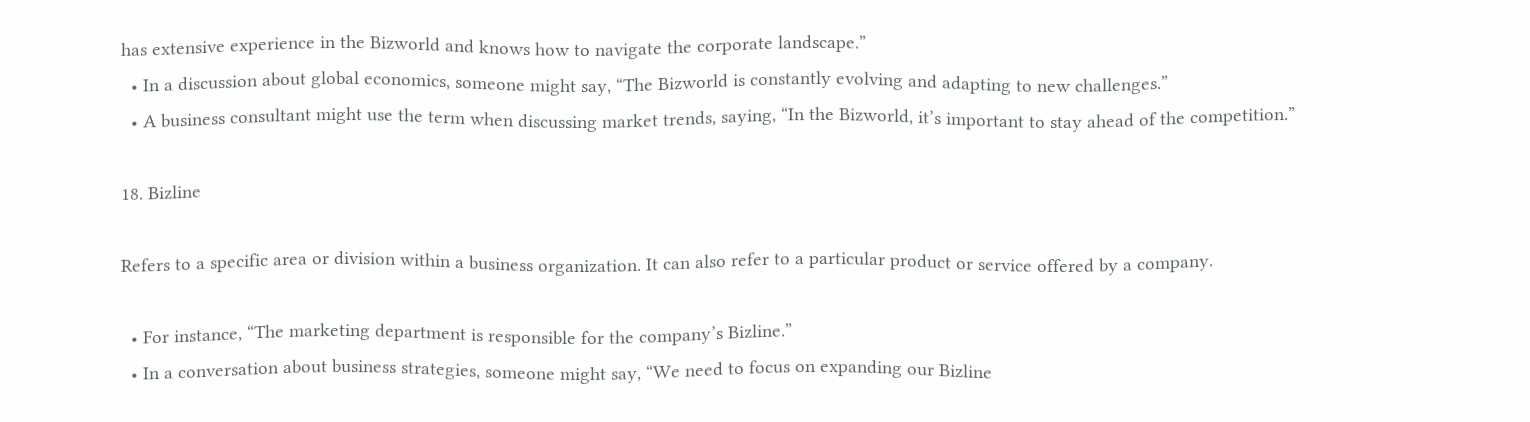has extensive experience in the Bizworld and knows how to navigate the corporate landscape.”
  • In a discussion about global economics, someone might say, “The Bizworld is constantly evolving and adapting to new challenges.”
  • A business consultant might use the term when discussing market trends, saying, “In the Bizworld, it’s important to stay ahead of the competition.”

18. Bizline

Refers to a specific area or division within a business organization. It can also refer to a particular product or service offered by a company.

  • For instance, “The marketing department is responsible for the company’s Bizline.”
  • In a conversation about business strategies, someone might say, “We need to focus on expanding our Bizline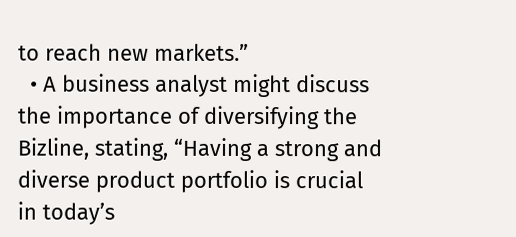to reach new markets.”
  • A business analyst might discuss the importance of diversifying the Bizline, stating, “Having a strong and diverse product portfolio is crucial in today’s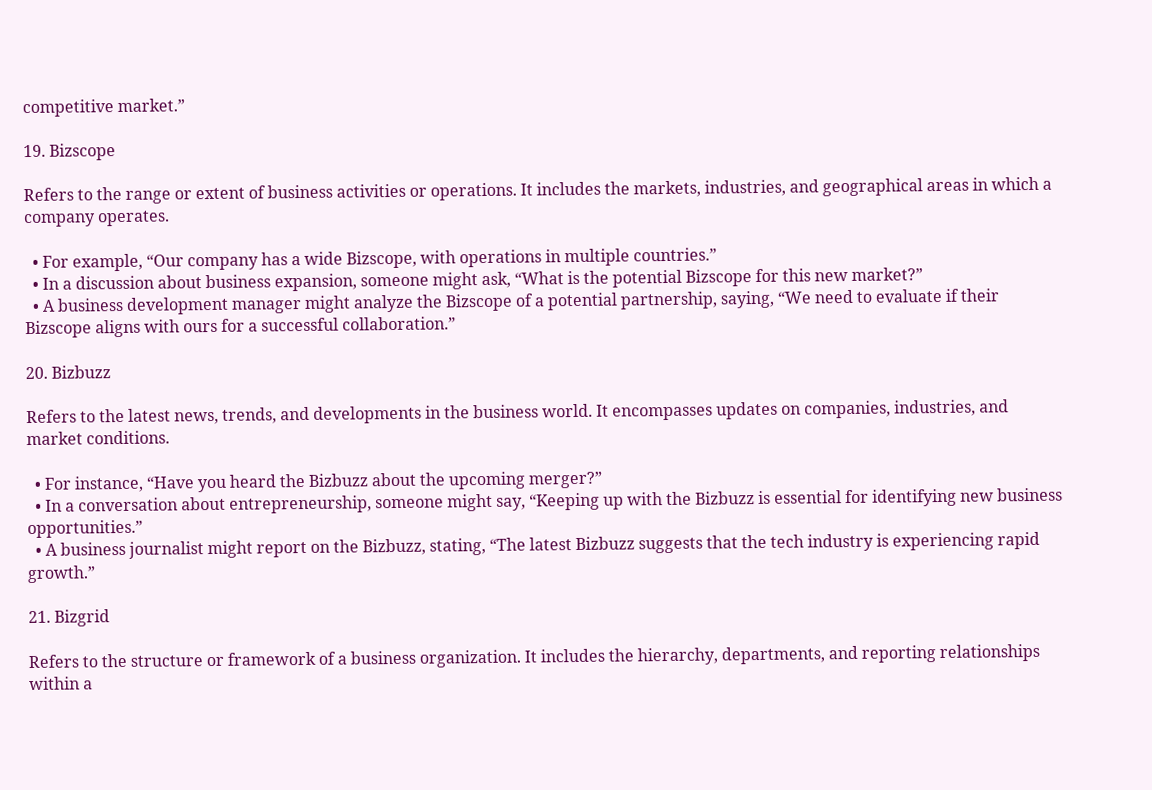competitive market.”

19. Bizscope

Refers to the range or extent of business activities or operations. It includes the markets, industries, and geographical areas in which a company operates.

  • For example, “Our company has a wide Bizscope, with operations in multiple countries.”
  • In a discussion about business expansion, someone might ask, “What is the potential Bizscope for this new market?”
  • A business development manager might analyze the Bizscope of a potential partnership, saying, “We need to evaluate if their Bizscope aligns with ours for a successful collaboration.”

20. Bizbuzz

Refers to the latest news, trends, and developments in the business world. It encompasses updates on companies, industries, and market conditions.

  • For instance, “Have you heard the Bizbuzz about the upcoming merger?”
  • In a conversation about entrepreneurship, someone might say, “Keeping up with the Bizbuzz is essential for identifying new business opportunities.”
  • A business journalist might report on the Bizbuzz, stating, “The latest Bizbuzz suggests that the tech industry is experiencing rapid growth.”

21. Bizgrid

Refers to the structure or framework of a business organization. It includes the hierarchy, departments, and reporting relationships within a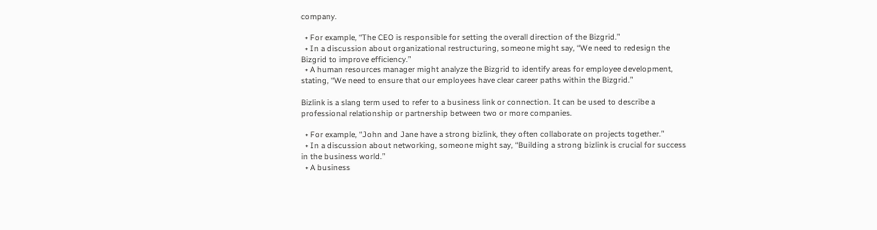company.

  • For example, “The CEO is responsible for setting the overall direction of the Bizgrid.”
  • In a discussion about organizational restructuring, someone might say, “We need to redesign the Bizgrid to improve efficiency.”
  • A human resources manager might analyze the Bizgrid to identify areas for employee development, stating, “We need to ensure that our employees have clear career paths within the Bizgrid.”

Bizlink is a slang term used to refer to a business link or connection. It can be used to describe a professional relationship or partnership between two or more companies.

  • For example, “John and Jane have a strong bizlink, they often collaborate on projects together.”
  • In a discussion about networking, someone might say, “Building a strong bizlink is crucial for success in the business world.”
  • A business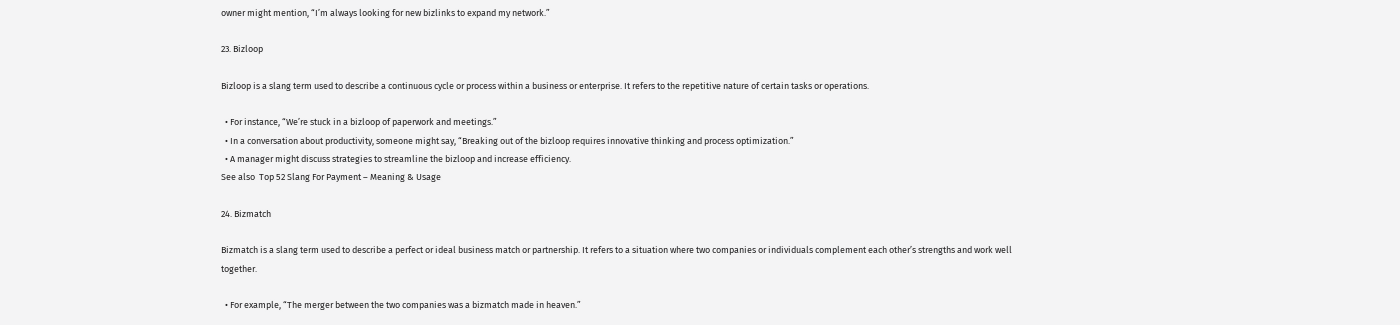owner might mention, “I’m always looking for new bizlinks to expand my network.”

23. Bizloop

Bizloop is a slang term used to describe a continuous cycle or process within a business or enterprise. It refers to the repetitive nature of certain tasks or operations.

  • For instance, “We’re stuck in a bizloop of paperwork and meetings.”
  • In a conversation about productivity, someone might say, “Breaking out of the bizloop requires innovative thinking and process optimization.”
  • A manager might discuss strategies to streamline the bizloop and increase efficiency.
See also  Top 52 Slang For Payment – Meaning & Usage

24. Bizmatch

Bizmatch is a slang term used to describe a perfect or ideal business match or partnership. It refers to a situation where two companies or individuals complement each other’s strengths and work well together.

  • For example, “The merger between the two companies was a bizmatch made in heaven.”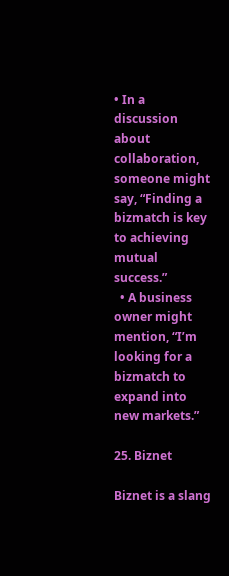• In a discussion about collaboration, someone might say, “Finding a bizmatch is key to achieving mutual success.”
  • A business owner might mention, “I’m looking for a bizmatch to expand into new markets.”

25. Biznet

Biznet is a slang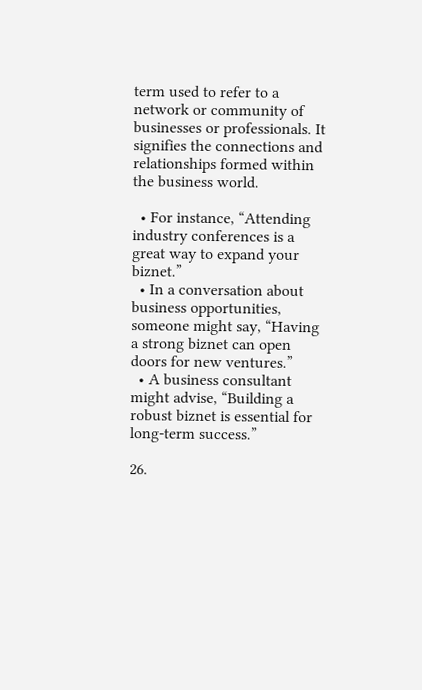term used to refer to a network or community of businesses or professionals. It signifies the connections and relationships formed within the business world.

  • For instance, “Attending industry conferences is a great way to expand your biznet.”
  • In a conversation about business opportunities, someone might say, “Having a strong biznet can open doors for new ventures.”
  • A business consultant might advise, “Building a robust biznet is essential for long-term success.”

26.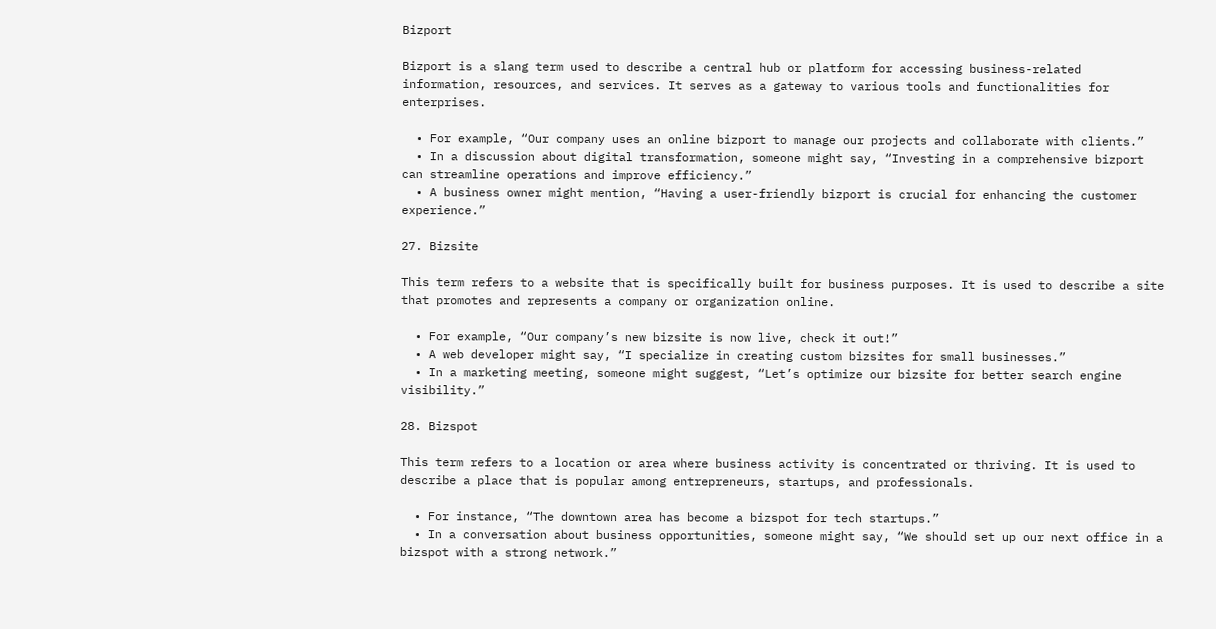Bizport

Bizport is a slang term used to describe a central hub or platform for accessing business-related information, resources, and services. It serves as a gateway to various tools and functionalities for enterprises.

  • For example, “Our company uses an online bizport to manage our projects and collaborate with clients.”
  • In a discussion about digital transformation, someone might say, “Investing in a comprehensive bizport can streamline operations and improve efficiency.”
  • A business owner might mention, “Having a user-friendly bizport is crucial for enhancing the customer experience.”

27. Bizsite

This term refers to a website that is specifically built for business purposes. It is used to describe a site that promotes and represents a company or organization online.

  • For example, “Our company’s new bizsite is now live, check it out!”
  • A web developer might say, “I specialize in creating custom bizsites for small businesses.”
  • In a marketing meeting, someone might suggest, “Let’s optimize our bizsite for better search engine visibility.”

28. Bizspot

This term refers to a location or area where business activity is concentrated or thriving. It is used to describe a place that is popular among entrepreneurs, startups, and professionals.

  • For instance, “The downtown area has become a bizspot for tech startups.”
  • In a conversation about business opportunities, someone might say, “We should set up our next office in a bizspot with a strong network.”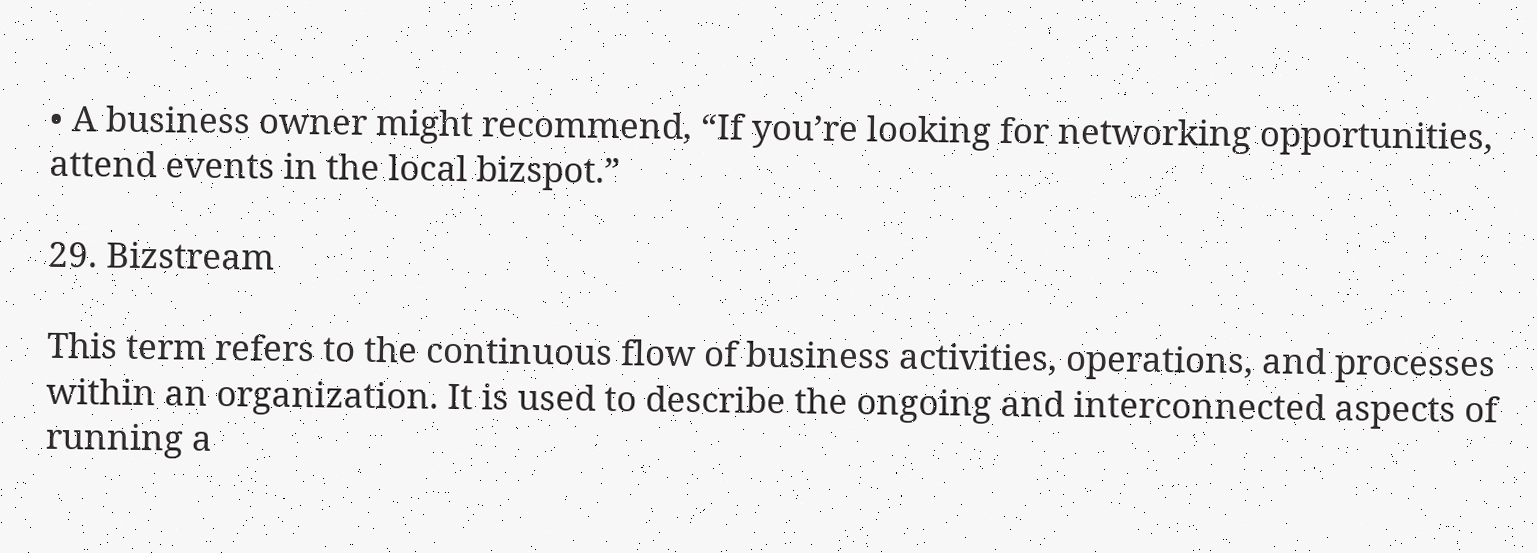• A business owner might recommend, “If you’re looking for networking opportunities, attend events in the local bizspot.”

29. Bizstream

This term refers to the continuous flow of business activities, operations, and processes within an organization. It is used to describe the ongoing and interconnected aspects of running a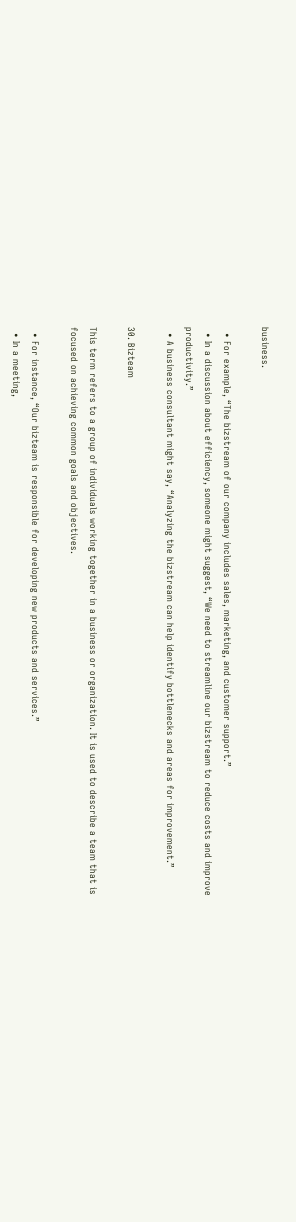business.

  • For example, “The bizstream of our company includes sales, marketing, and customer support.”
  • In a discussion about efficiency, someone might suggest, “We need to streamline our bizstream to reduce costs and improve productivity.”
  • A business consultant might say, “Analyzing the bizstream can help identify bottlenecks and areas for improvement.”

30. Bizteam

This term refers to a group of individuals working together in a business or organization. It is used to describe a team that is focused on achieving common goals and objectives.

  • For instance, “Our bizteam is responsible for developing new products and services.”
  • In a meeting,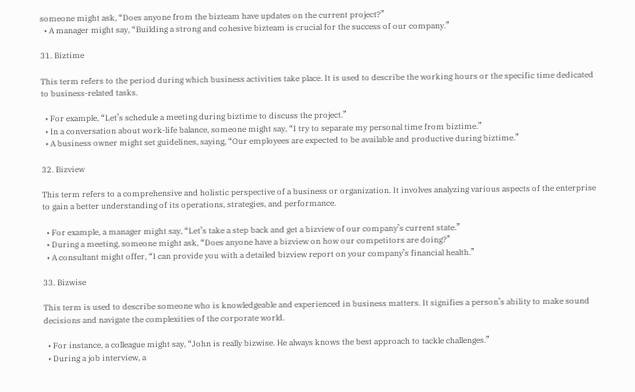someone might ask, “Does anyone from the bizteam have updates on the current project?”
  • A manager might say, “Building a strong and cohesive bizteam is crucial for the success of our company.”

31. Biztime

This term refers to the period during which business activities take place. It is used to describe the working hours or the specific time dedicated to business-related tasks.

  • For example, “Let’s schedule a meeting during biztime to discuss the project.”
  • In a conversation about work-life balance, someone might say, “I try to separate my personal time from biztime.”
  • A business owner might set guidelines, saying, “Our employees are expected to be available and productive during biztime.”

32. Bizview

This term refers to a comprehensive and holistic perspective of a business or organization. It involves analyzing various aspects of the enterprise to gain a better understanding of its operations, strategies, and performance.

  • For example, a manager might say, “Let’s take a step back and get a bizview of our company’s current state.”
  • During a meeting, someone might ask, “Does anyone have a bizview on how our competitors are doing?”
  • A consultant might offer, “I can provide you with a detailed bizview report on your company’s financial health.”

33. Bizwise

This term is used to describe someone who is knowledgeable and experienced in business matters. It signifies a person’s ability to make sound decisions and navigate the complexities of the corporate world.

  • For instance, a colleague might say, “John is really bizwise. He always knows the best approach to tackle challenges.”
  • During a job interview, a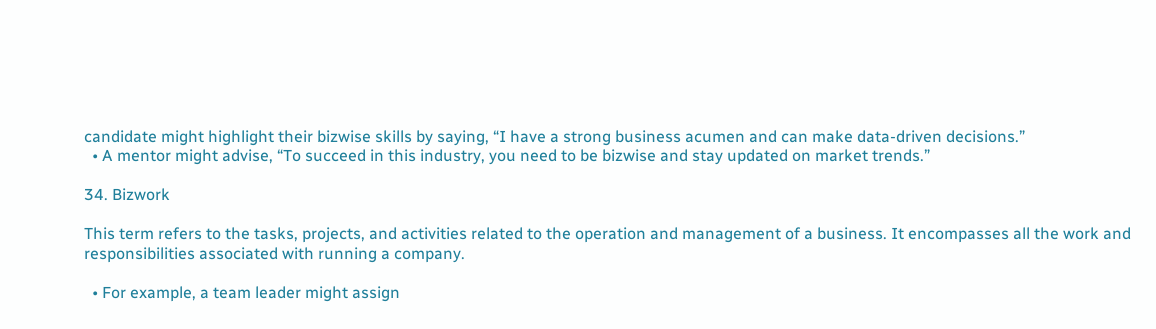candidate might highlight their bizwise skills by saying, “I have a strong business acumen and can make data-driven decisions.”
  • A mentor might advise, “To succeed in this industry, you need to be bizwise and stay updated on market trends.”

34. Bizwork

This term refers to the tasks, projects, and activities related to the operation and management of a business. It encompasses all the work and responsibilities associated with running a company.

  • For example, a team leader might assign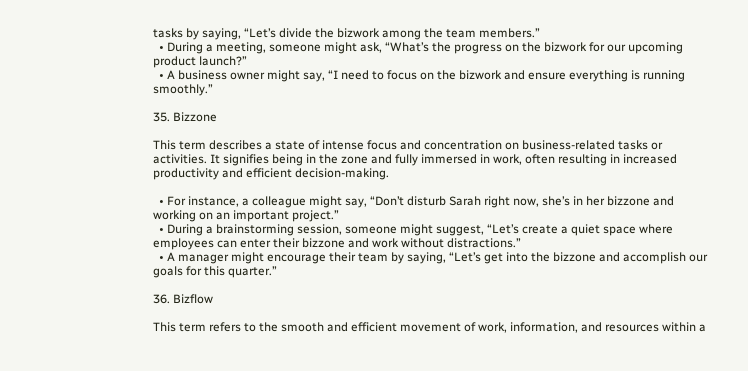tasks by saying, “Let’s divide the bizwork among the team members.”
  • During a meeting, someone might ask, “What’s the progress on the bizwork for our upcoming product launch?”
  • A business owner might say, “I need to focus on the bizwork and ensure everything is running smoothly.”

35. Bizzone

This term describes a state of intense focus and concentration on business-related tasks or activities. It signifies being in the zone and fully immersed in work, often resulting in increased productivity and efficient decision-making.

  • For instance, a colleague might say, “Don’t disturb Sarah right now, she’s in her bizzone and working on an important project.”
  • During a brainstorming session, someone might suggest, “Let’s create a quiet space where employees can enter their bizzone and work without distractions.”
  • A manager might encourage their team by saying, “Let’s get into the bizzone and accomplish our goals for this quarter.”

36. Bizflow

This term refers to the smooth and efficient movement of work, information, and resources within a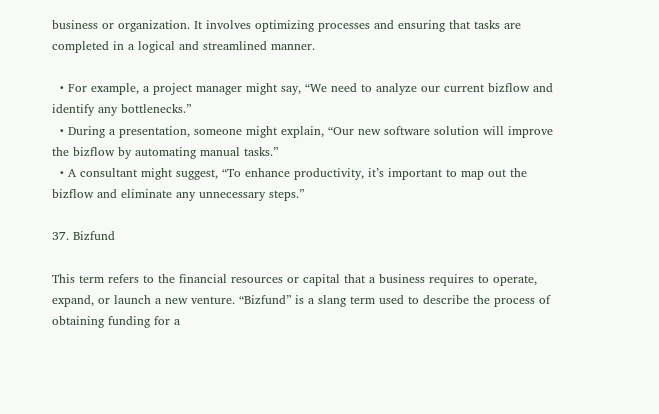business or organization. It involves optimizing processes and ensuring that tasks are completed in a logical and streamlined manner.

  • For example, a project manager might say, “We need to analyze our current bizflow and identify any bottlenecks.”
  • During a presentation, someone might explain, “Our new software solution will improve the bizflow by automating manual tasks.”
  • A consultant might suggest, “To enhance productivity, it’s important to map out the bizflow and eliminate any unnecessary steps.”

37. Bizfund

This term refers to the financial resources or capital that a business requires to operate, expand, or launch a new venture. “Bizfund” is a slang term used to describe the process of obtaining funding for a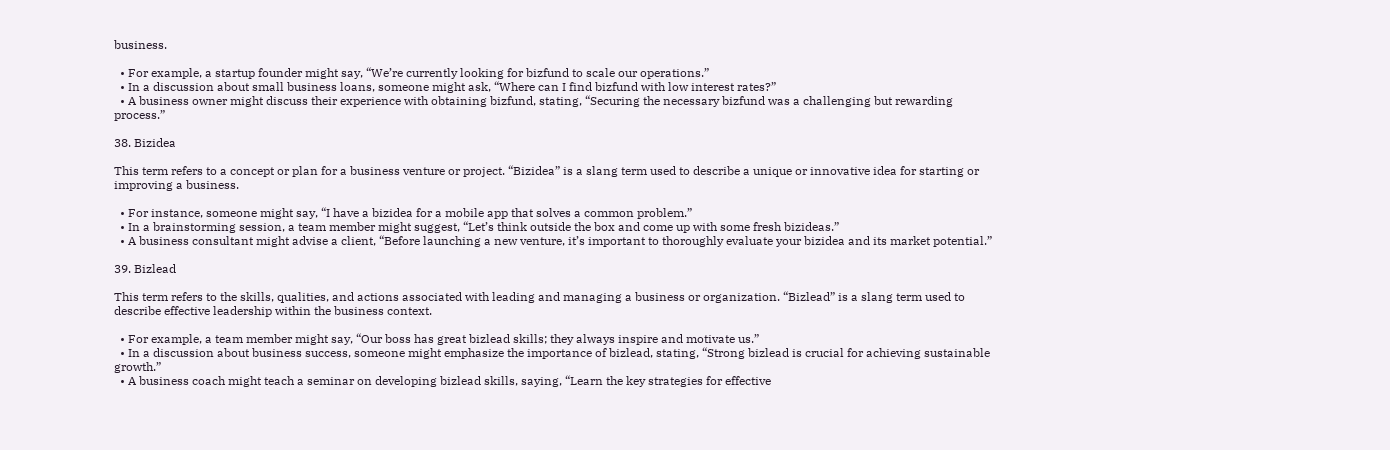business.

  • For example, a startup founder might say, “We’re currently looking for bizfund to scale our operations.”
  • In a discussion about small business loans, someone might ask, “Where can I find bizfund with low interest rates?”
  • A business owner might discuss their experience with obtaining bizfund, stating, “Securing the necessary bizfund was a challenging but rewarding process.”

38. Bizidea

This term refers to a concept or plan for a business venture or project. “Bizidea” is a slang term used to describe a unique or innovative idea for starting or improving a business.

  • For instance, someone might say, “I have a bizidea for a mobile app that solves a common problem.”
  • In a brainstorming session, a team member might suggest, “Let’s think outside the box and come up with some fresh bizideas.”
  • A business consultant might advise a client, “Before launching a new venture, it’s important to thoroughly evaluate your bizidea and its market potential.”

39. Bizlead

This term refers to the skills, qualities, and actions associated with leading and managing a business or organization. “Bizlead” is a slang term used to describe effective leadership within the business context.

  • For example, a team member might say, “Our boss has great bizlead skills; they always inspire and motivate us.”
  • In a discussion about business success, someone might emphasize the importance of bizlead, stating, “Strong bizlead is crucial for achieving sustainable growth.”
  • A business coach might teach a seminar on developing bizlead skills, saying, “Learn the key strategies for effective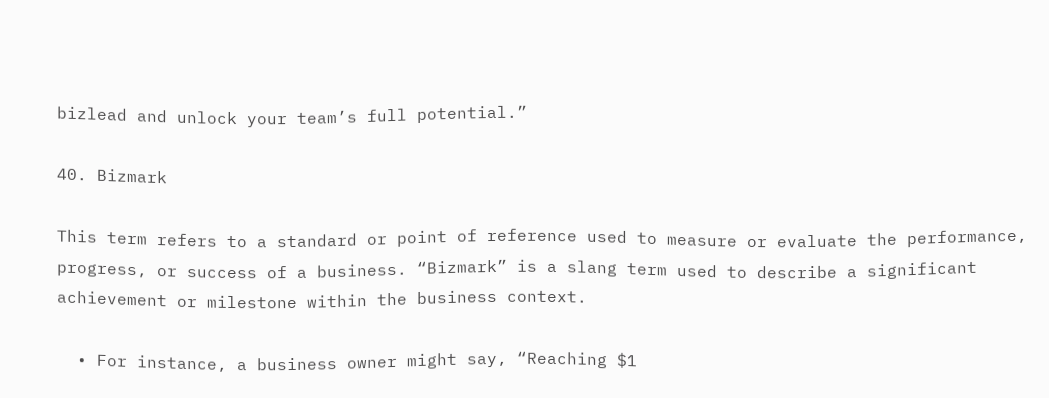bizlead and unlock your team’s full potential.”

40. Bizmark

This term refers to a standard or point of reference used to measure or evaluate the performance, progress, or success of a business. “Bizmark” is a slang term used to describe a significant achievement or milestone within the business context.

  • For instance, a business owner might say, “Reaching $1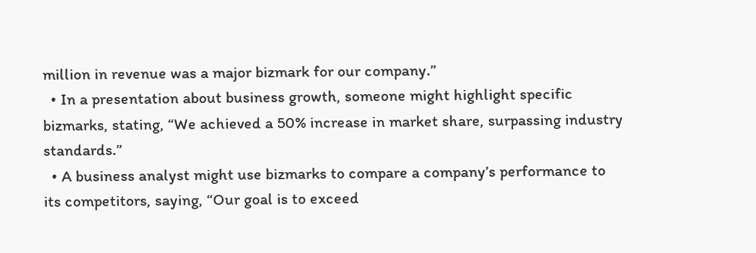million in revenue was a major bizmark for our company.”
  • In a presentation about business growth, someone might highlight specific bizmarks, stating, “We achieved a 50% increase in market share, surpassing industry standards.”
  • A business analyst might use bizmarks to compare a company’s performance to its competitors, saying, “Our goal is to exceed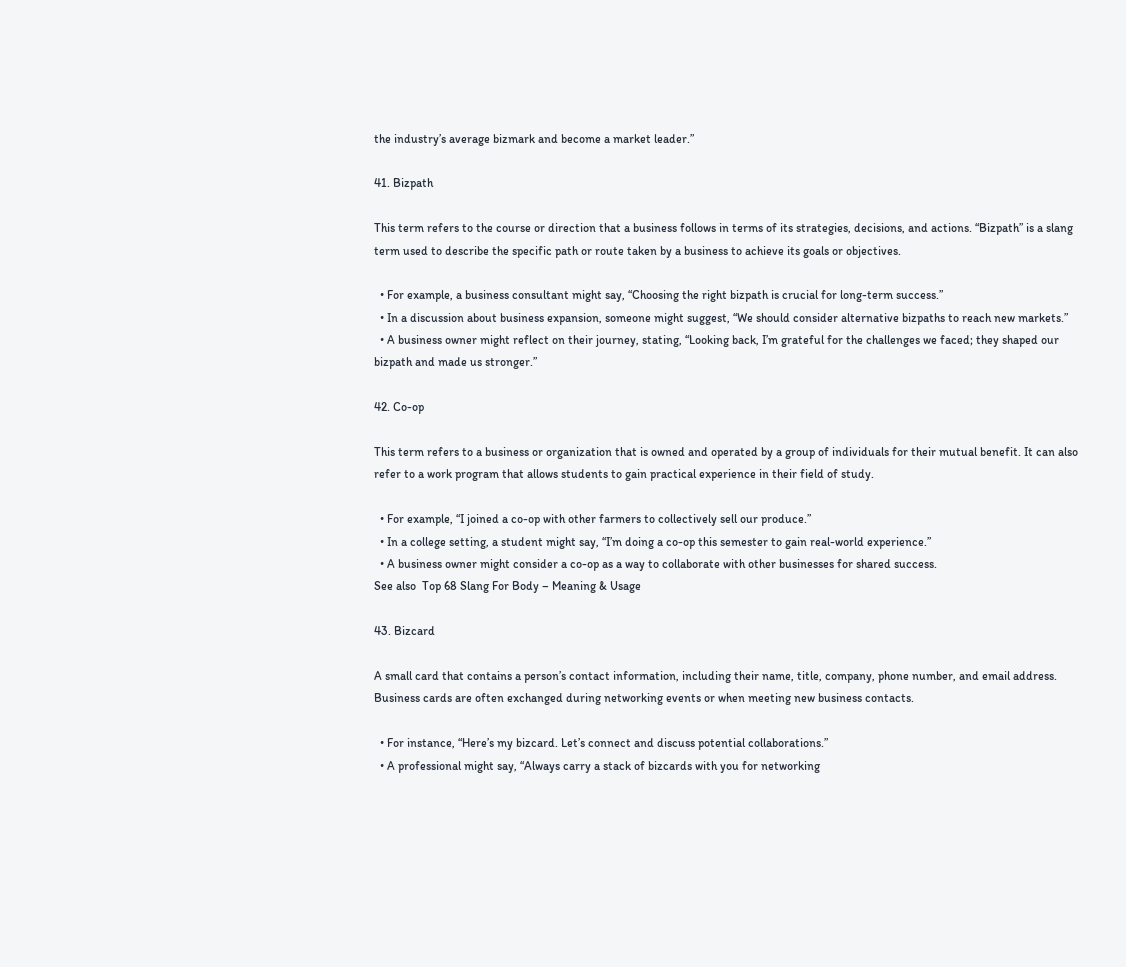the industry’s average bizmark and become a market leader.”

41. Bizpath

This term refers to the course or direction that a business follows in terms of its strategies, decisions, and actions. “Bizpath” is a slang term used to describe the specific path or route taken by a business to achieve its goals or objectives.

  • For example, a business consultant might say, “Choosing the right bizpath is crucial for long-term success.”
  • In a discussion about business expansion, someone might suggest, “We should consider alternative bizpaths to reach new markets.”
  • A business owner might reflect on their journey, stating, “Looking back, I’m grateful for the challenges we faced; they shaped our bizpath and made us stronger.”

42. Co-op

This term refers to a business or organization that is owned and operated by a group of individuals for their mutual benefit. It can also refer to a work program that allows students to gain practical experience in their field of study.

  • For example, “I joined a co-op with other farmers to collectively sell our produce.”
  • In a college setting, a student might say, “I’m doing a co-op this semester to gain real-world experience.”
  • A business owner might consider a co-op as a way to collaborate with other businesses for shared success.
See also  Top 68 Slang For Body – Meaning & Usage

43. Bizcard

A small card that contains a person’s contact information, including their name, title, company, phone number, and email address. Business cards are often exchanged during networking events or when meeting new business contacts.

  • For instance, “Here’s my bizcard. Let’s connect and discuss potential collaborations.”
  • A professional might say, “Always carry a stack of bizcards with you for networking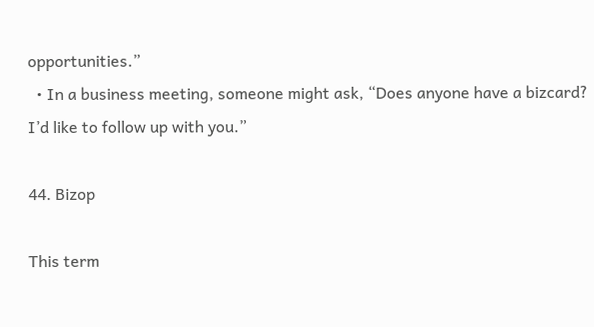opportunities.”
  • In a business meeting, someone might ask, “Does anyone have a bizcard? I’d like to follow up with you.”

44. Bizop

This term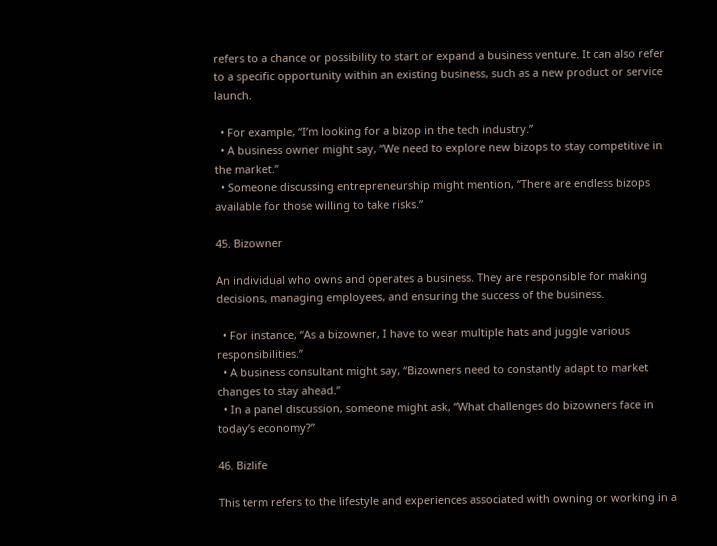refers to a chance or possibility to start or expand a business venture. It can also refer to a specific opportunity within an existing business, such as a new product or service launch.

  • For example, “I’m looking for a bizop in the tech industry.”
  • A business owner might say, “We need to explore new bizops to stay competitive in the market.”
  • Someone discussing entrepreneurship might mention, “There are endless bizops available for those willing to take risks.”

45. Bizowner

An individual who owns and operates a business. They are responsible for making decisions, managing employees, and ensuring the success of the business.

  • For instance, “As a bizowner, I have to wear multiple hats and juggle various responsibilities.”
  • A business consultant might say, “Bizowners need to constantly adapt to market changes to stay ahead.”
  • In a panel discussion, someone might ask, “What challenges do bizowners face in today’s economy?”

46. Bizlife

This term refers to the lifestyle and experiences associated with owning or working in a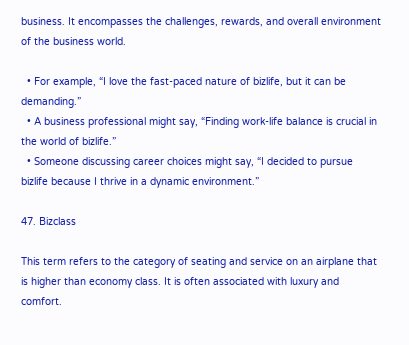business. It encompasses the challenges, rewards, and overall environment of the business world.

  • For example, “I love the fast-paced nature of bizlife, but it can be demanding.”
  • A business professional might say, “Finding work-life balance is crucial in the world of bizlife.”
  • Someone discussing career choices might say, “I decided to pursue bizlife because I thrive in a dynamic environment.”

47. Bizclass

This term refers to the category of seating and service on an airplane that is higher than economy class. It is often associated with luxury and comfort.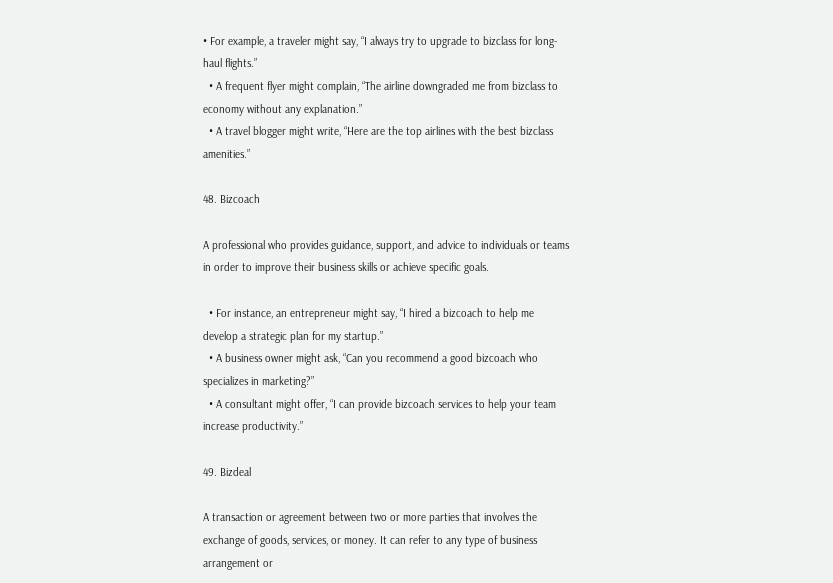• For example, a traveler might say, “I always try to upgrade to bizclass for long-haul flights.”
  • A frequent flyer might complain, “The airline downgraded me from bizclass to economy without any explanation.”
  • A travel blogger might write, “Here are the top airlines with the best bizclass amenities.”

48. Bizcoach

A professional who provides guidance, support, and advice to individuals or teams in order to improve their business skills or achieve specific goals.

  • For instance, an entrepreneur might say, “I hired a bizcoach to help me develop a strategic plan for my startup.”
  • A business owner might ask, “Can you recommend a good bizcoach who specializes in marketing?”
  • A consultant might offer, “I can provide bizcoach services to help your team increase productivity.”

49. Bizdeal

A transaction or agreement between two or more parties that involves the exchange of goods, services, or money. It can refer to any type of business arrangement or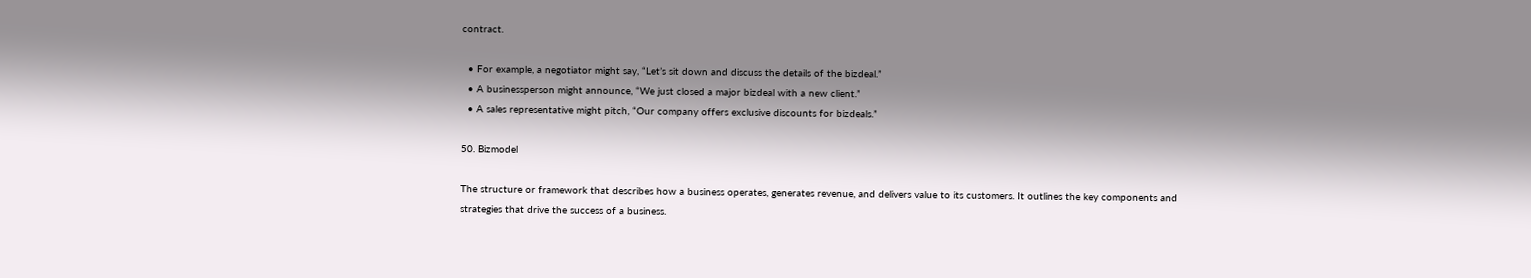contract.

  • For example, a negotiator might say, “Let’s sit down and discuss the details of the bizdeal.”
  • A businessperson might announce, “We just closed a major bizdeal with a new client.”
  • A sales representative might pitch, “Our company offers exclusive discounts for bizdeals.”

50. Bizmodel

The structure or framework that describes how a business operates, generates revenue, and delivers value to its customers. It outlines the key components and strategies that drive the success of a business.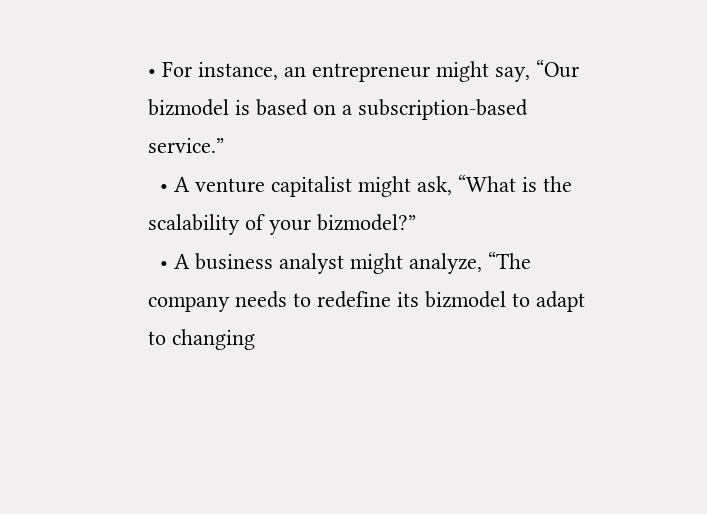• For instance, an entrepreneur might say, “Our bizmodel is based on a subscription-based service.”
  • A venture capitalist might ask, “What is the scalability of your bizmodel?”
  • A business analyst might analyze, “The company needs to redefine its bizmodel to adapt to changing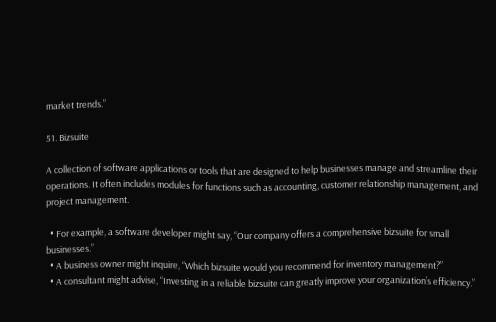market trends.”

51. Bizsuite

A collection of software applications or tools that are designed to help businesses manage and streamline their operations. It often includes modules for functions such as accounting, customer relationship management, and project management.

  • For example, a software developer might say, “Our company offers a comprehensive bizsuite for small businesses.”
  • A business owner might inquire, “Which bizsuite would you recommend for inventory management?”
  • A consultant might advise, “Investing in a reliable bizsuite can greatly improve your organization’s efficiency.”